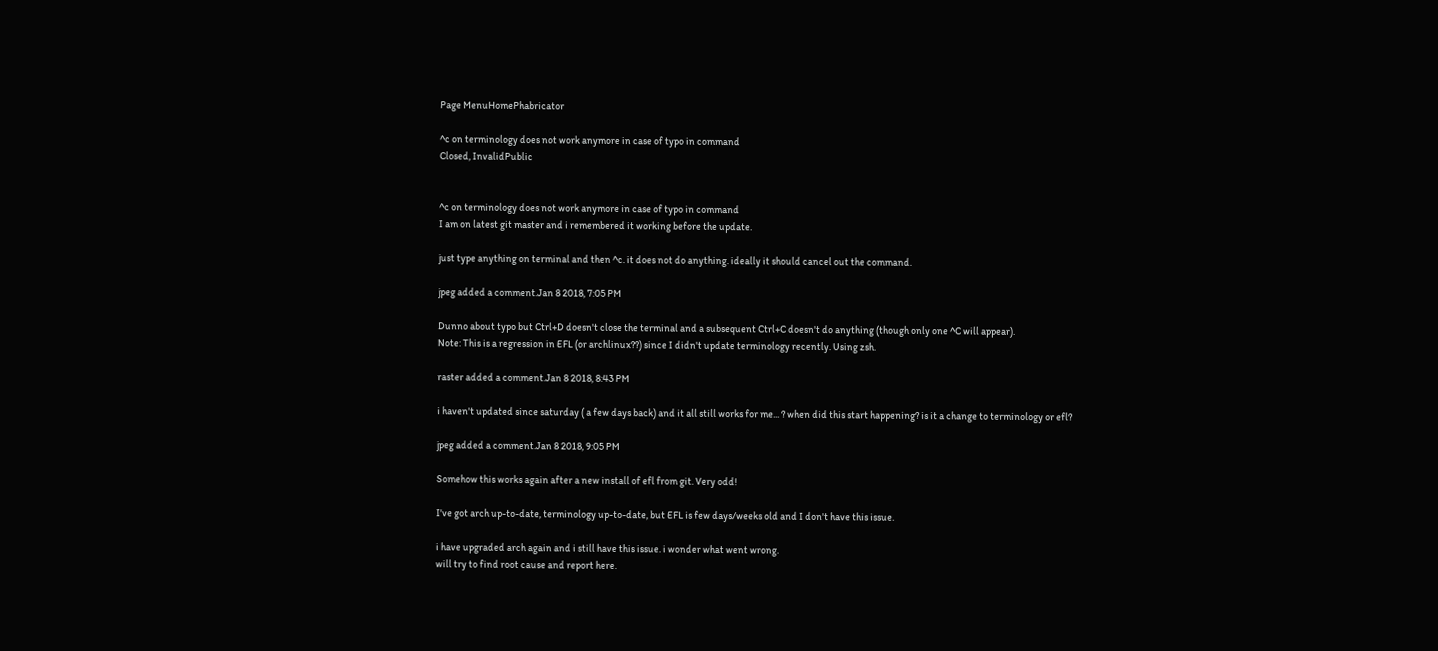Page MenuHomePhabricator

^c on terminology does not work anymore in case of typo in command
Closed, InvalidPublic


^c on terminology does not work anymore in case of typo in command
I am on latest git master and i remembered it working before the update.

just type anything on terminal and then ^c. it does not do anything. ideally it should cancel out the command.

jpeg added a comment.Jan 8 2018, 7:05 PM

Dunno about typo but Ctrl+D doesn't close the terminal and a subsequent Ctrl+C doesn't do anything (though only one ^C will appear).
Note: This is a regression in EFL (or archlinux??) since I didn't update terminology recently. Using zsh.

raster added a comment.Jan 8 2018, 8:43 PM

i haven't updated since saturday ( a few days back) and it all still works for me... ? when did this start happening? is it a change to terminology or efl?

jpeg added a comment.Jan 8 2018, 9:05 PM

Somehow this works again after a new install of efl from git. Very odd!

I've got arch up-to-date, terminology up-to-date, but EFL is few days/weeks old and I don't have this issue.

i have upgraded arch again and i still have this issue. i wonder what went wrong.
will try to find root cause and report here.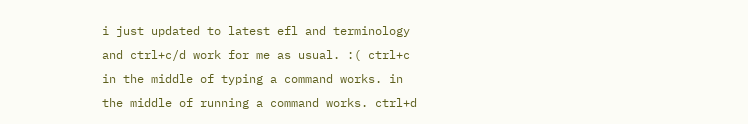i just updated to latest efl and terminology and ctrl+c/d work for me as usual. :( ctrl+c in the middle of typing a command works. in the middle of running a command works. ctrl+d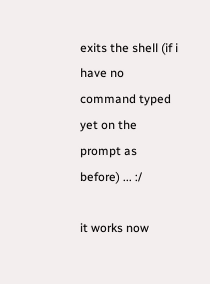exits the shell (if i have no command typed yet on the prompt as before) ... :/

it works now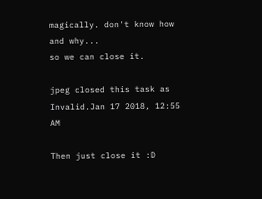magically. don't know how and why...
so we can close it.

jpeg closed this task as Invalid.Jan 17 2018, 12:55 AM

Then just close it :D